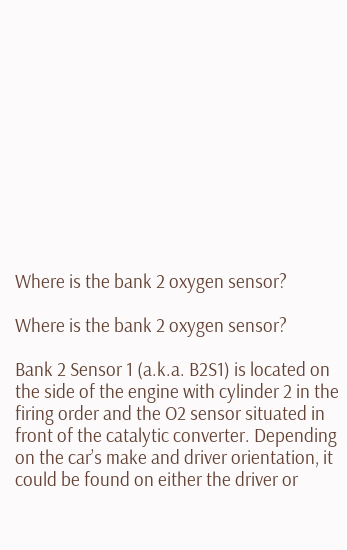Where is the bank 2 oxygen sensor?

Where is the bank 2 oxygen sensor?

Bank 2 Sensor 1 (a.k.a. B2S1) is located on the side of the engine with cylinder 2 in the firing order and the O2 sensor situated in front of the catalytic converter. Depending on the car’s make and driver orientation, it could be found on either the driver or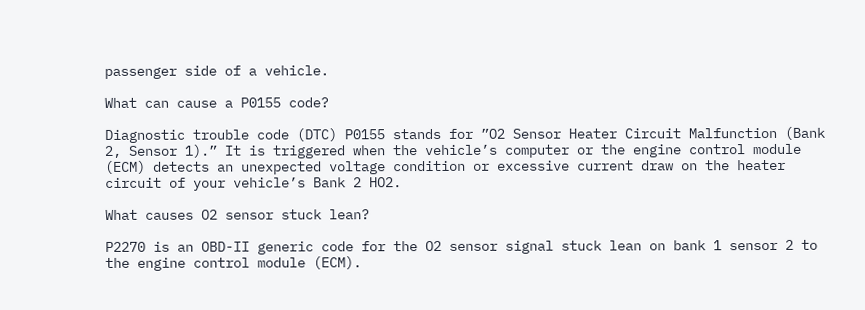passenger side of a vehicle.

What can cause a P0155 code?

Diagnostic trouble code (DTC) P0155 stands for ”O2 Sensor Heater Circuit Malfunction (Bank 2, Sensor 1).” It is triggered when the vehicle’s computer or the engine control module (ECM) detects an unexpected voltage condition or excessive current draw on the heater circuit of your vehicle’s Bank 2 HO2.

What causes O2 sensor stuck lean?

P2270 is an OBD-II generic code for the O2 sensor signal stuck lean on bank 1 sensor 2 to the engine control module (ECM).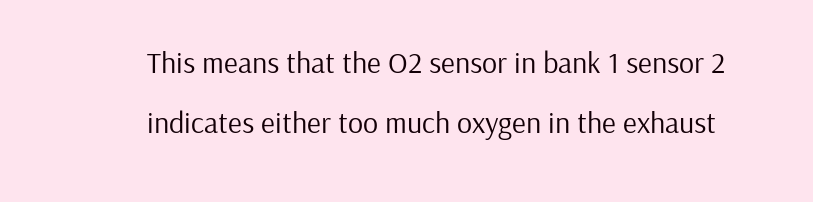This means that the O2 sensor in bank 1 sensor 2 indicates either too much oxygen in the exhaust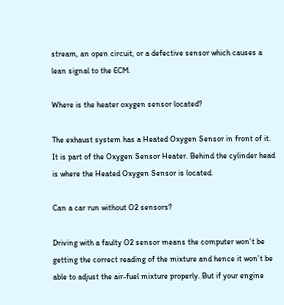stream, an open circuit, or a defective sensor which causes a lean signal to the ECM.

Where is the heater oxygen sensor located?

The exhaust system has a Heated Oxygen Sensor in front of it. It is part of the Oxygen Sensor Heater. Behind the cylinder head is where the Heated Oxygen Sensor is located.

Can a car run without O2 sensors?

Driving with a faulty O2 sensor means the computer won’t be getting the correct reading of the mixture and hence it won’t be able to adjust the air-fuel mixture properly. But if your engine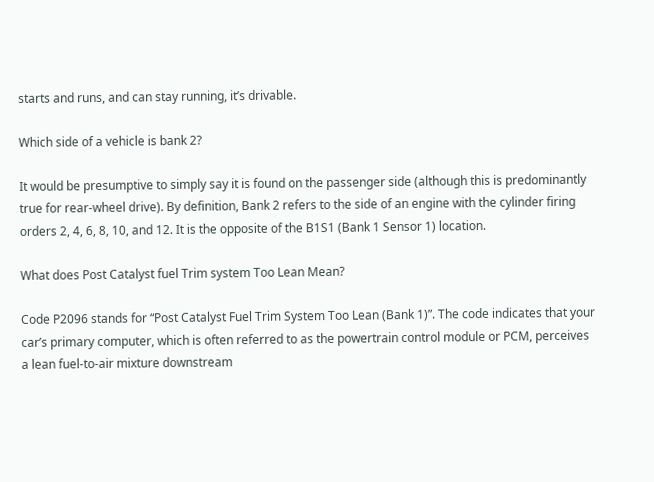starts and runs, and can stay running, it’s drivable.

Which side of a vehicle is bank 2?

It would be presumptive to simply say it is found on the passenger side (although this is predominantly true for rear-wheel drive). By definition, Bank 2 refers to the side of an engine with the cylinder firing orders 2, 4, 6, 8, 10, and 12. It is the opposite of the B1S1 (Bank 1 Sensor 1) location.

What does Post Catalyst fuel Trim system Too Lean Mean?

Code P2096 stands for “Post Catalyst Fuel Trim System Too Lean (Bank 1)”. The code indicates that your car’s primary computer, which is often referred to as the powertrain control module or PCM, perceives a lean fuel-to-air mixture downstream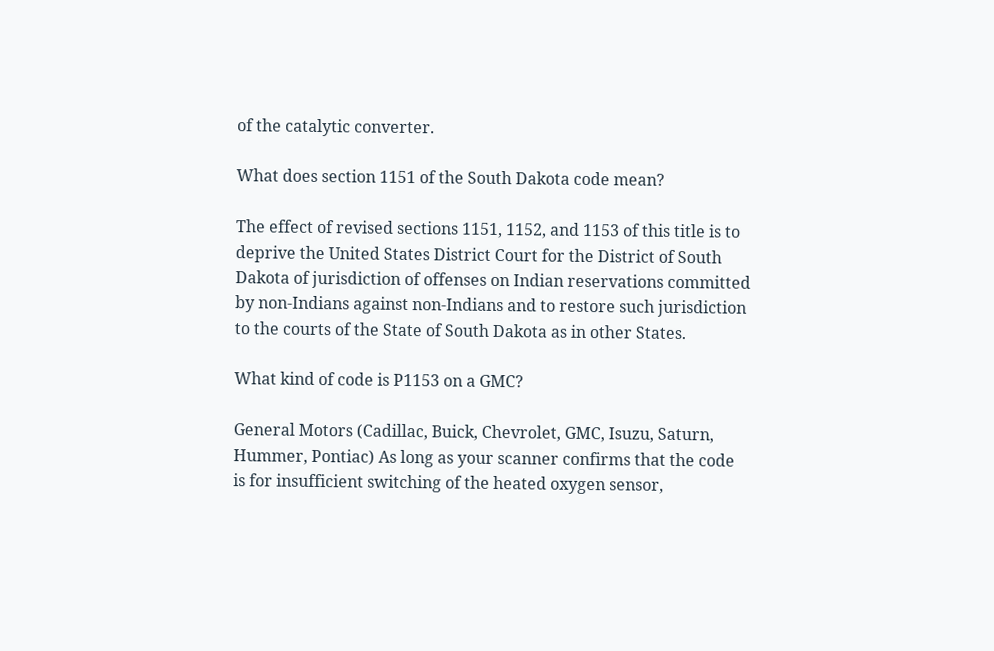of the catalytic converter.

What does section 1151 of the South Dakota code mean?

The effect of revised sections 1151, 1152, and 1153 of this title is to deprive the United States District Court for the District of South Dakota of jurisdiction of offenses on Indian reservations committed by non-Indians against non-Indians and to restore such jurisdiction to the courts of the State of South Dakota as in other States.

What kind of code is P1153 on a GMC?

General Motors (Cadillac, Buick, Chevrolet, GMC, Isuzu, Saturn, Hummer, Pontiac) As long as your scanner confirms that the code is for insufficient switching of the heated oxygen sensor,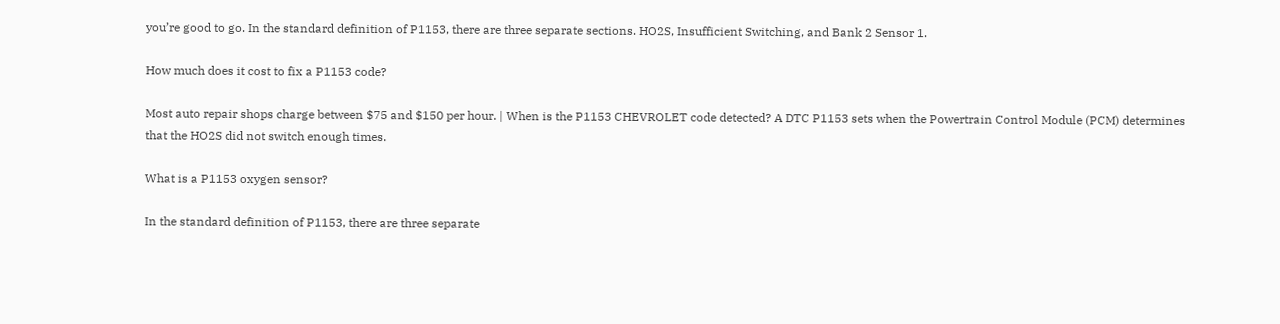you’re good to go. In the standard definition of P1153, there are three separate sections. HO2S, Insufficient Switching, and Bank 2 Sensor 1.

How much does it cost to fix a P1153 code?

Most auto repair shops charge between $75 and $150 per hour. | When is the P1153 CHEVROLET code detected? A DTC P1153 sets when the Powertrain Control Module (PCM) determines that the HO2S did not switch enough times.

What is a P1153 oxygen sensor?

In the standard definition of P1153, there are three separate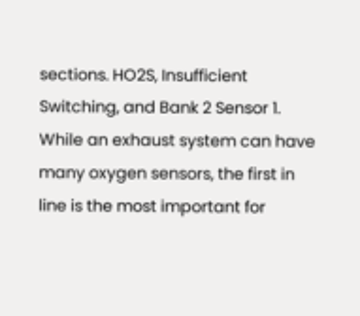sections. HO2S, Insufficient Switching, and Bank 2 Sensor 1. While an exhaust system can have many oxygen sensors, the first in line is the most important for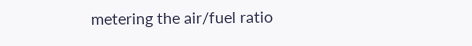metering the air/fuel ratio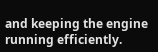and keeping the engine running efficiently.